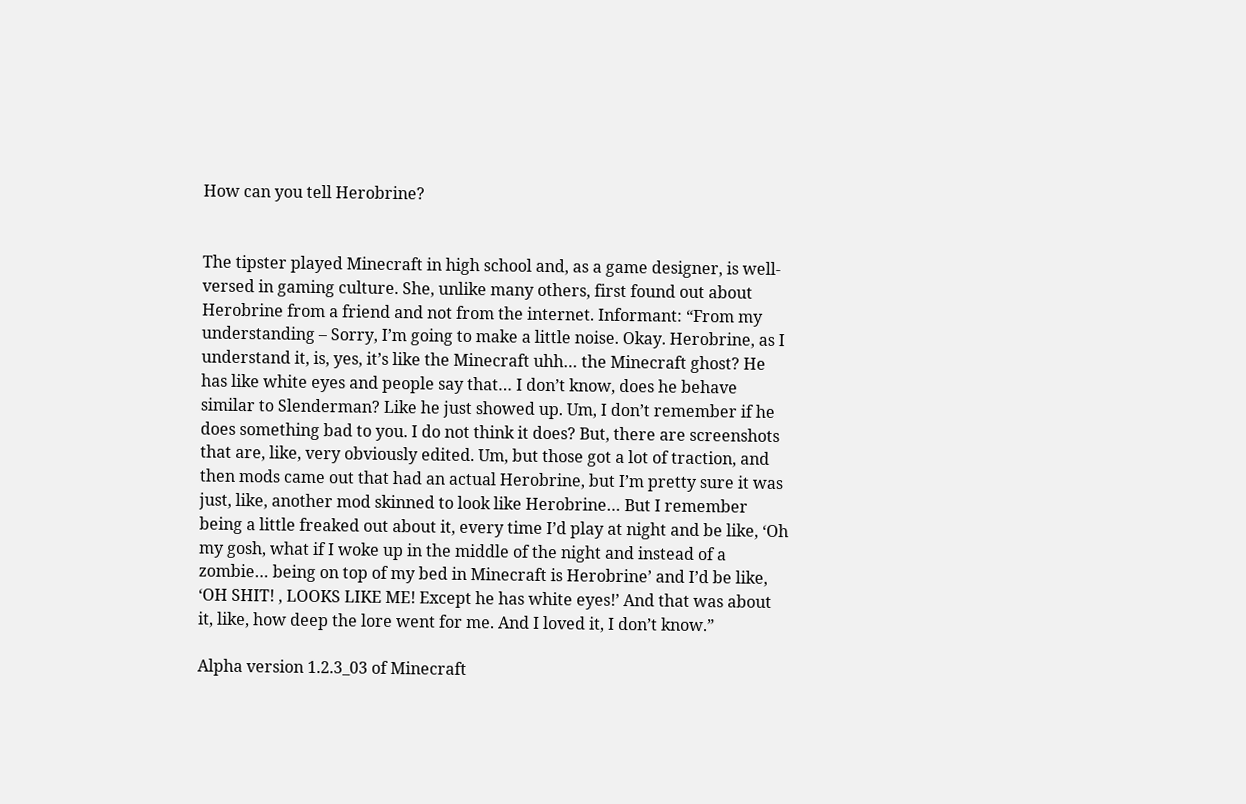How can you tell Herobrine?


The tipster played Minecraft in high school and, as a game designer, is well-versed in gaming culture. She, unlike many others, first found out about Herobrine from a friend and not from the internet. Informant: “From my understanding – Sorry, I’m going to make a little noise. Okay. Herobrine, as I understand it, is, yes, it’s like the Minecraft uhh… the Minecraft ghost? He has like white eyes and people say that… I don’t know, does he behave similar to Slenderman? Like he just showed up. Um, I don’t remember if he does something bad to you. I do not think it does? But, there are screenshots that are, like, very obviously edited. Um, but those got a lot of traction, and then mods came out that had an actual Herobrine, but I’m pretty sure it was just, like, another mod skinned to look like Herobrine… But I remember being a little freaked out about it, every time I’d play at night and be like, ‘Oh my gosh, what if I woke up in the middle of the night and instead of a zombie… being on top of my bed in Minecraft is Herobrine’ and I’d be like, ‘OH SHIT! , LOOKS LIKE ME! Except he has white eyes!’ And that was about it, like, how deep the lore went for me. And I loved it, I don’t know.”

Alpha version 1.2.3_03 of Minecraft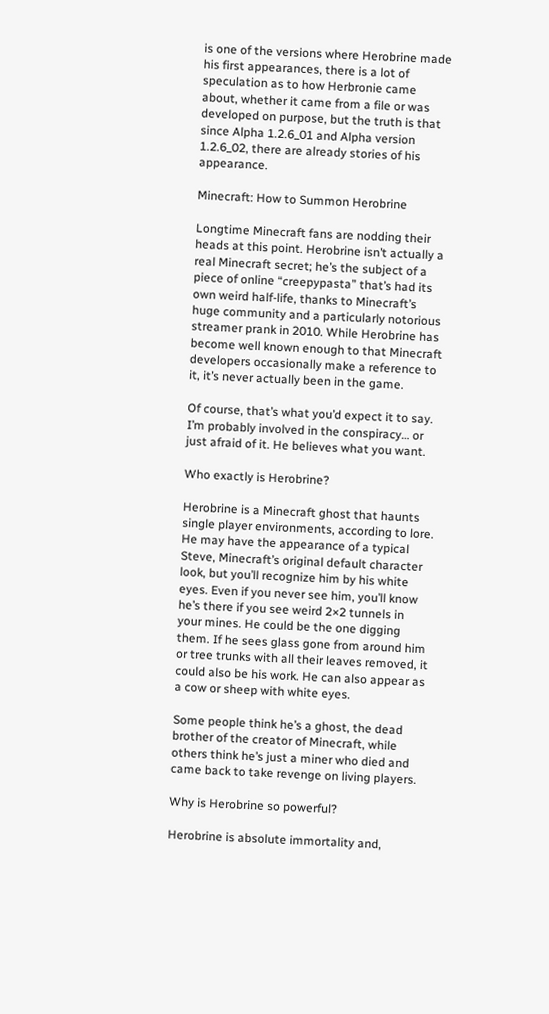is one of the versions where Herobrine made his first appearances, there is a lot of speculation as to how Herbronie came about, whether it came from a file or was developed on purpose, but the truth is that since Alpha 1.2.6_01 and Alpha version 1.2.6_02, there are already stories of his appearance.

Minecraft: How to Summon Herobrine

Longtime Minecraft fans are nodding their heads at this point. Herobrine isn’t actually a real Minecraft secret; he’s the subject of a piece of online “creepypasta” that’s had its own weird half-life, thanks to Minecraft’s huge community and a particularly notorious streamer prank in 2010. While Herobrine has become well known enough to that Minecraft developers occasionally make a reference to it, it’s never actually been in the game.

Of course, that’s what you’d expect it to say. I’m probably involved in the conspiracy… or just afraid of it. He believes what you want.

Who exactly is Herobrine?

Herobrine is a Minecraft ghost that haunts single player environments, according to lore. He may have the appearance of a typical Steve, Minecraft’s original default character look, but you’ll recognize him by his white eyes. Even if you never see him, you’ll know he’s there if you see weird 2×2 tunnels in your mines. He could be the one digging them. If he sees glass gone from around him or tree trunks with all their leaves removed, it could also be his work. He can also appear as a cow or sheep with white eyes.

Some people think he’s a ghost, the dead brother of the creator of Minecraft, while others think he’s just a miner who died and came back to take revenge on living players.

Why is Herobrine so powerful?

Herobrine is absolute immortality and,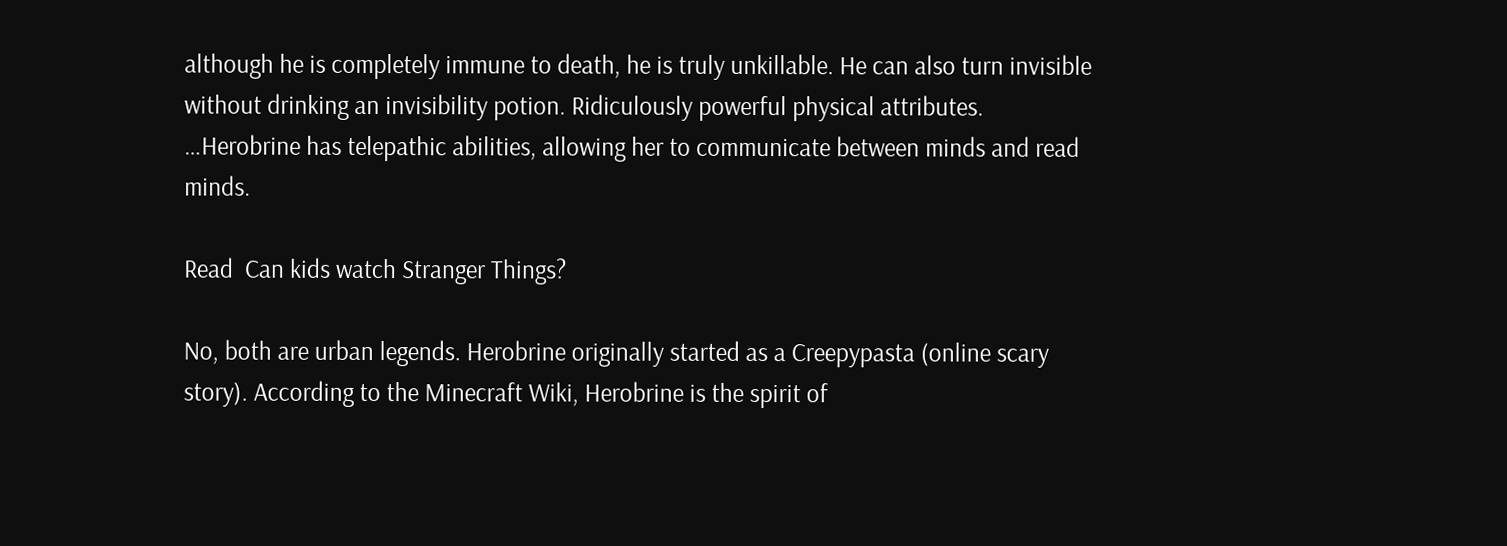although he is completely immune to death, he is truly unkillable. He can also turn invisible without drinking an invisibility potion. Ridiculously powerful physical attributes. …Herobrine has telepathic abilities, allowing her to communicate between minds and read minds.

Read  Can kids watch Stranger Things?

No, both are urban legends. Herobrine originally started as a Creepypasta (online scary story). According to the Minecraft Wiki, Herobrine is the spirit of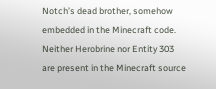Notch’s dead brother, somehow embedded in the Minecraft code. Neither Herobrine nor Entity 303 are present in the Minecraft source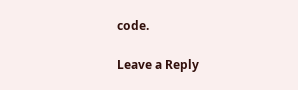code.

Leave a Reply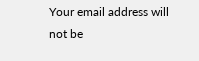Your email address will not be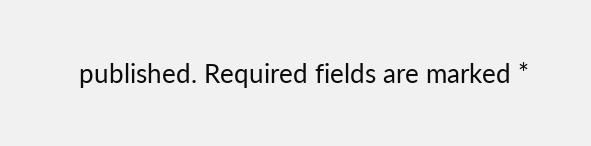published. Required fields are marked *